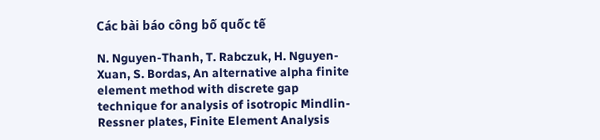Các bài báo công bố quốc tế

N. Nguyen-Thanh, T. Rabczuk, H. Nguyen-Xuan, S. Bordas, An alternative alpha finite element method with discrete gap technique for analysis of isotropic Mindlin-Ressner plates, Finite Element Analysis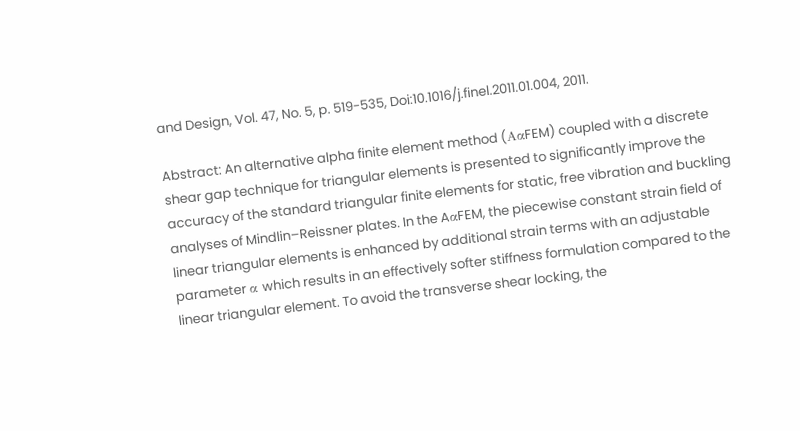and Design, Vol. 47, No. 5, p. 519-535, Doi:10.1016/j.finel.2011.01.004, 2011.

Abstract: An alternative alpha finite element method (AαFEM) coupled with a discrete shear gap technique for triangular elements is presented to significantly improve the accuracy of the standard triangular finite elements for static, free vibration and buckling analyses of Mindlin–Reissner plates. In the AαFEM, the piecewise constant strain field of linear triangular elements is enhanced by additional strain terms with an adjustable parameter α which results in an effectively softer stiffness formulation compared to the linear triangular element. To avoid the transverse shear locking, the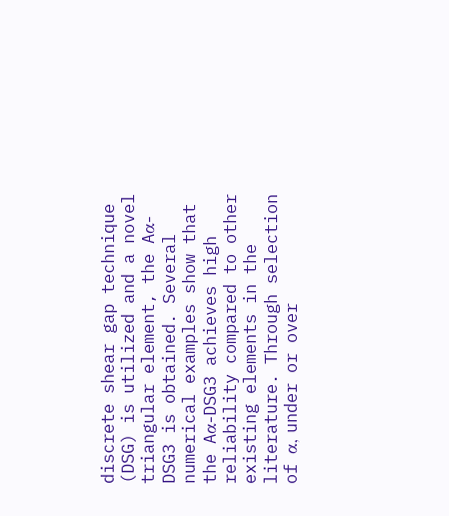discrete shear gap technique (DSG) is utilized and a novel triangular element, the Aα-DSG3 is obtained. Several numerical examples show that the Aα-DSG3 achieves high reliability compared to other existing elements in the literature. Through selection of α, under or over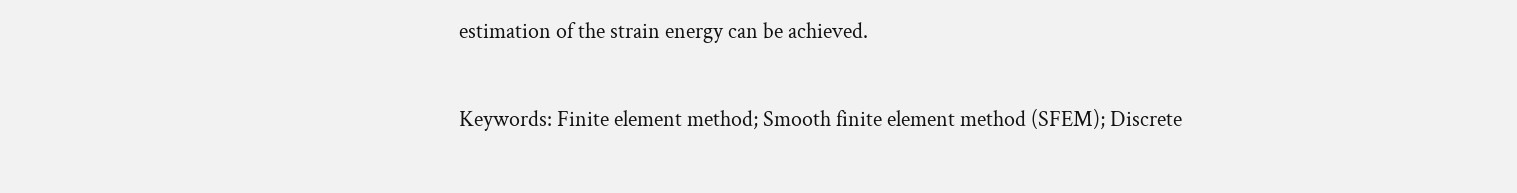estimation of the strain energy can be achieved.

Keywords: Finite element method; Smooth finite element method (SFEM); Discrete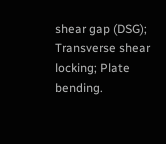shear gap (DSG); Transverse shear locking; Plate bending.